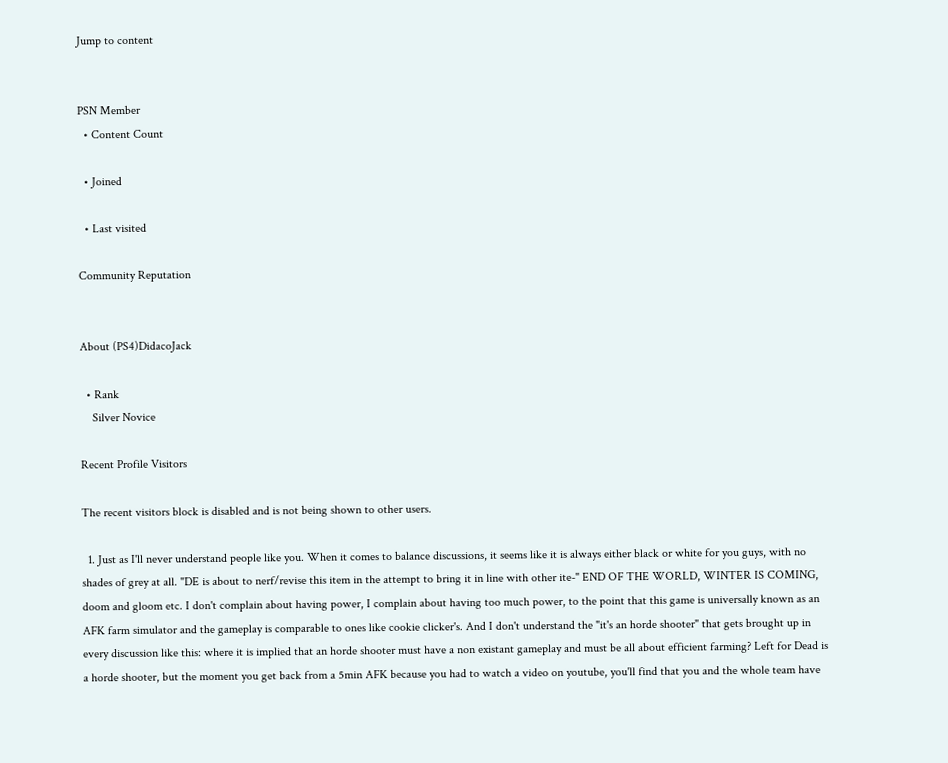Jump to content


PSN Member
  • Content Count

  • Joined

  • Last visited

Community Reputation


About (PS4)DidacoJack

  • Rank
    Silver Novice

Recent Profile Visitors

The recent visitors block is disabled and is not being shown to other users.

  1. Just as I'll never understand people like you. When it comes to balance discussions, it seems like it is always either black or white for you guys, with no shades of grey at all. "DE is about to nerf/revise this item in the attempt to bring it in line with other ite-" END OF THE WORLD, WINTER IS COMING, doom and gloom etc. I don't complain about having power, I complain about having too much power, to the point that this game is universally known as an AFK farm simulator and the gameplay is comparable to ones like cookie clicker's. And I don't understand the "it's an horde shooter" that gets brought up in every discussion like this: where it is implied that an horde shooter must have a non existant gameplay and must be all about efficient farming? Left for Dead is a horde shooter, but the moment you get back from a 5min AFK because you had to watch a video on youtube, you'll find that you and the whole team have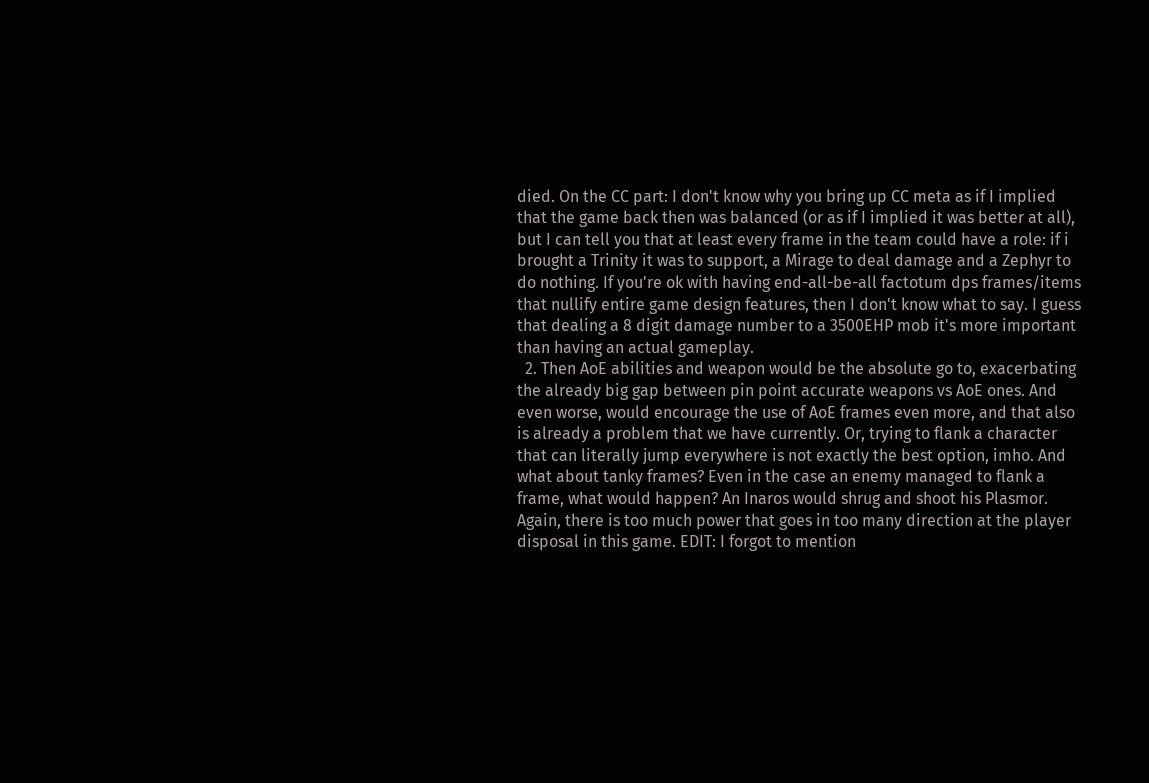died. On the CC part: I don't know why you bring up CC meta as if I implied that the game back then was balanced (or as if I implied it was better at all), but I can tell you that at least every frame in the team could have a role: if i brought a Trinity it was to support, a Mirage to deal damage and a Zephyr to do nothing. If you're ok with having end-all-be-all factotum dps frames/items that nullify entire game design features, then I don't know what to say. I guess that dealing a 8 digit damage number to a 3500EHP mob it's more important than having an actual gameplay.
  2. Then AoE abilities and weapon would be the absolute go to, exacerbating the already big gap between pin point accurate weapons vs AoE ones. And even worse, would encourage the use of AoE frames even more, and that also is already a problem that we have currently. Or, trying to flank a character that can literally jump everywhere is not exactly the best option, imho. And what about tanky frames? Even in the case an enemy managed to flank a frame, what would happen? An Inaros would shrug and shoot his Plasmor. Again, there is too much power that goes in too many direction at the player disposal in this game. EDIT: I forgot to mention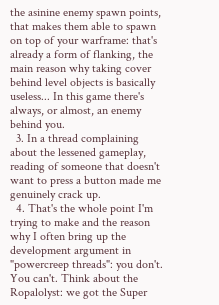the asinine enemy spawn points, that makes them able to spawn on top of your warframe: that's already a form of flanking, the main reason why taking cover behind level objects is basically useless... In this game there's always, or almost, an enemy behind you.
  3. In a thread complaining about the lessened gameplay, reading of someone that doesn't want to press a button made me genuinely crack up.
  4. That's the whole point I'm trying to make and the reason why I often bring up the development argument in "powercreep threads": you don't. You can't. Think about the Ropalolyst: we got the Super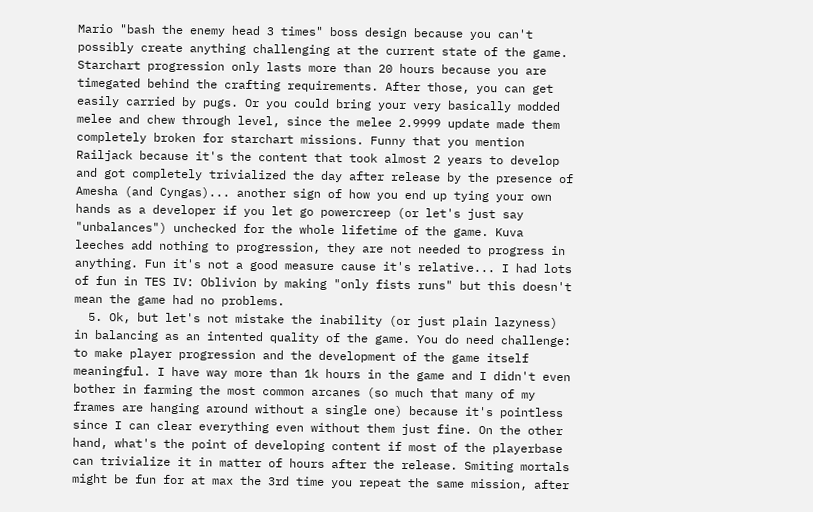Mario "bash the enemy head 3 times" boss design because you can't possibly create anything challenging at the current state of the game. Starchart progression only lasts more than 20 hours because you are timegated behind the crafting requirements. After those, you can get easily carried by pugs. Or you could bring your very basically modded melee and chew through level, since the melee 2.9999 update made them completely broken for starchart missions. Funny that you mention Railjack because it's the content that took almost 2 years to develop and got completely trivialized the day after release by the presence of Amesha (and Cyngas)... another sign of how you end up tying your own hands as a developer if you let go powercreep (or let's just say "unbalances") unchecked for the whole lifetime of the game. Kuva leeches add nothing to progression, they are not needed to progress in anything. Fun it's not a good measure cause it's relative... I had lots of fun in TES IV: Oblivion by making "only fists runs" but this doesn't mean the game had no problems.
  5. Ok, but let's not mistake the inability (or just plain lazyness) in balancing as an intented quality of the game. You do need challenge: to make player progression and the development of the game itself meaningful. I have way more than 1k hours in the game and I didn't even bother in farming the most common arcanes (so much that many of my frames are hanging around without a single one) because it's pointless since I can clear everything even without them just fine. On the other hand, what's the point of developing content if most of the playerbase can trivialize it in matter of hours after the release. Smiting mortals might be fun for at max the 3rd time you repeat the same mission, after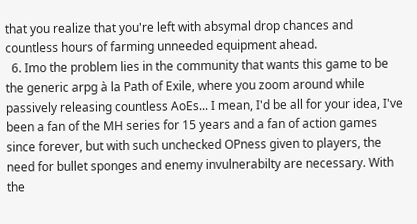that you realize that you're left with absymal drop chances and countless hours of farming unneeded equipment ahead.
  6. Imo the problem lies in the community that wants this game to be the generic arpg à la Path of Exile, where you zoom around while passively releasing countless AoEs... I mean, I'd be all for your idea, I've been a fan of the MH series for 15 years and a fan of action games since forever, but with such unchecked OPness given to players, the need for bullet sponges and enemy invulnerabilty are necessary. With the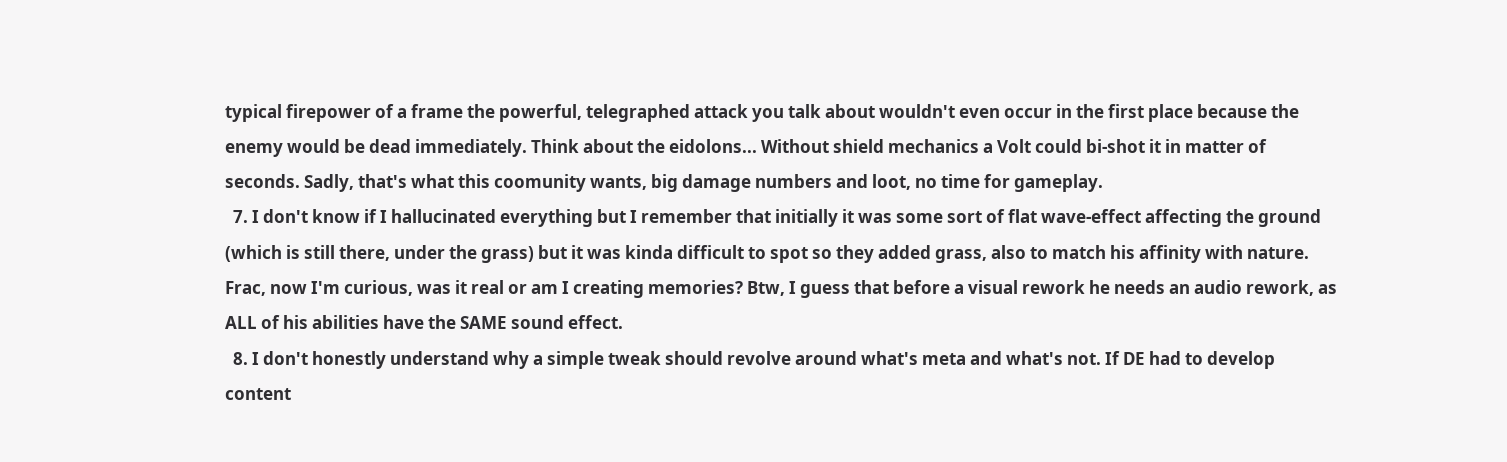typical firepower of a frame the powerful, telegraphed attack you talk about wouldn't even occur in the first place because the enemy would be dead immediately. Think about the eidolons... Without shield mechanics a Volt could bi-shot it in matter of seconds. Sadly, that's what this coomunity wants, big damage numbers and loot, no time for gameplay.
  7. I don't know if I hallucinated everything but I remember that initially it was some sort of flat wave-effect affecting the ground (which is still there, under the grass) but it was kinda difficult to spot so they added grass, also to match his affinity with nature. Frac, now I'm curious, was it real or am I creating memories? Btw, I guess that before a visual rework he needs an audio rework, as ALL of his abilities have the SAME sound effect.
  8. I don't honestly understand why a simple tweak should revolve around what's meta and what's not. If DE had to develop content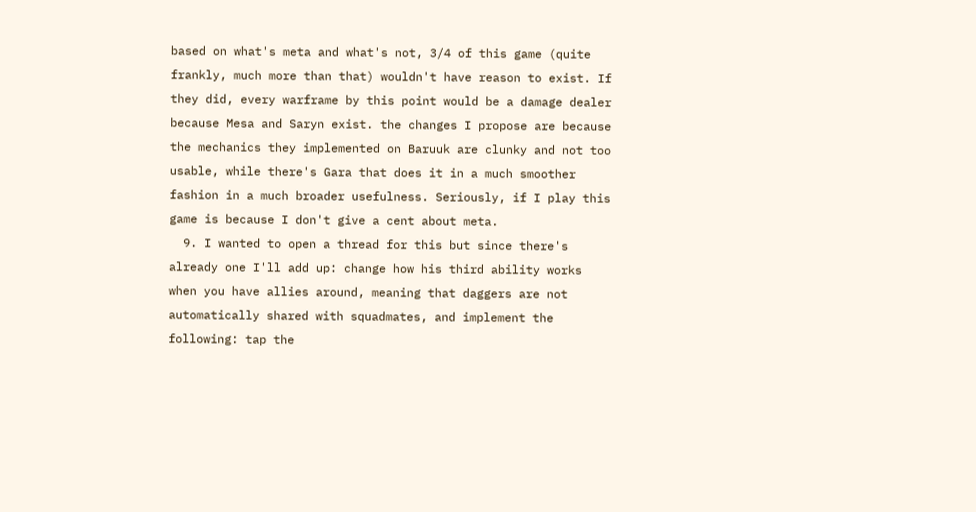based on what's meta and what's not, 3/4 of this game (quite frankly, much more than that) wouldn't have reason to exist. If they did, every warframe by this point would be a damage dealer because Mesa and Saryn exist. the changes I propose are because the mechanics they implemented on Baruuk are clunky and not too usable, while there's Gara that does it in a much smoother fashion in a much broader usefulness. Seriously, if I play this game is because I don't give a cent about meta.
  9. I wanted to open a thread for this but since there's already one I'll add up: change how his third ability works when you have allies around, meaning that daggers are not automatically shared with squadmates, and implement the following: tap the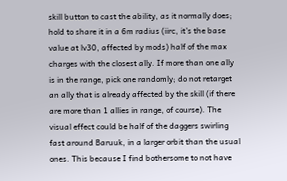skill button to cast the ability, as it normally does; hold to share it in a 6m radius (iirc, it's the base value at lv30, affected by mods) half of the max charges with the closest ally. If more than one ally is in the range, pick one randomly; do not retarget an ally that is already affected by the skill (if there are more than 1 allies in range, of course). The visual effect could be half of the daggers swirling fast around Baruuk, in a larger orbit than the usual ones. This because I find bothersome to not have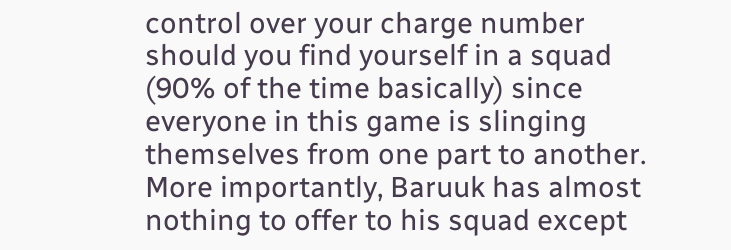control over your charge number should you find yourself in a squad (90% of the time basically) since everyone in this game is slinging themselves from one part to another. More importantly, Baruuk has almost nothing to offer to his squad except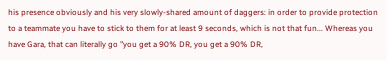his presence obviously and his very slowly-shared amount of daggers: in order to provide protection to a teammate you have to stick to them for at least 9 seconds, which is not that fun... Whereas you have Gara, that can literally go "you get a 90% DR, you get a 90% DR,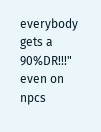everybody gets a 90%DR!!!" even on npcs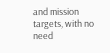and mission targets, with no need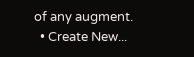of any augment.
  • Create New...